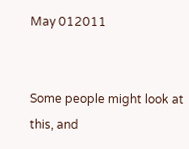May 012011


Some people might look at this, and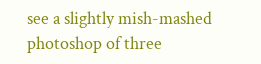see a slightly mish-mashed photoshop of three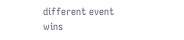different event wins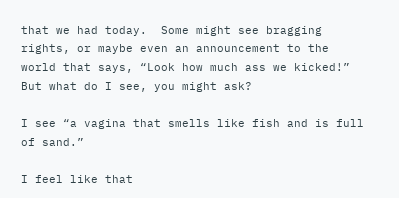that we had today.  Some might see bragging rights, or maybe even an announcement to the world that says, “Look how much ass we kicked!”  But what do I see, you might ask?

I see “a vagina that smells like fish and is full of sand.”

I feel like that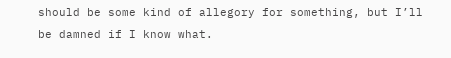should be some kind of allegory for something, but I’ll be damned if I know what.